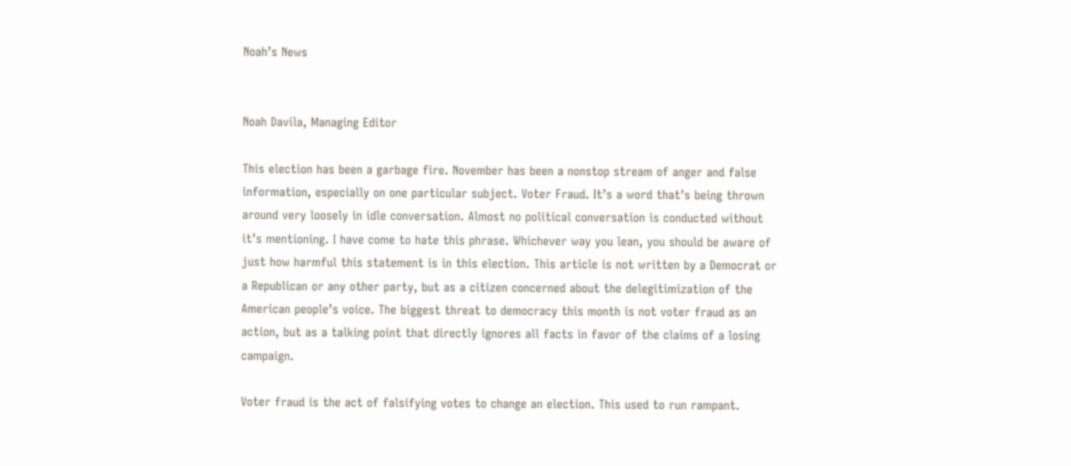Noah’s News


Noah Davila, Managing Editor

This election has been a garbage fire. November has been a nonstop stream of anger and false information, especially on one particular subject. Voter Fraud. It’s a word that’s being thrown around very loosely in idle conversation. Almost no political conversation is conducted without it’s mentioning. I have come to hate this phrase. Whichever way you lean, you should be aware of just how harmful this statement is in this election. This article is not written by a Democrat or a Republican or any other party, but as a citizen concerned about the delegitimization of the American people’s voice. The biggest threat to democracy this month is not voter fraud as an action, but as a talking point that directly ignores all facts in favor of the claims of a losing campaign.

Voter fraud is the act of falsifying votes to change an election. This used to run rampant.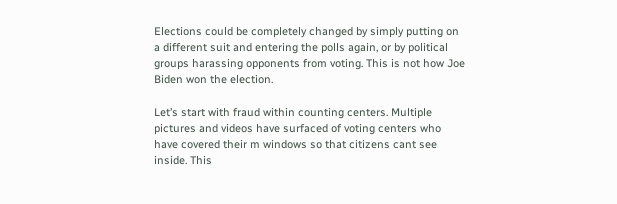Elections could be completely changed by simply putting on a different suit and entering the polls again, or by political groups harassing opponents from voting. This is not how Joe Biden won the election.

Let’s start with fraud within counting centers. Multiple pictures and videos have surfaced of voting centers who have covered their m windows so that citizens cant see inside. This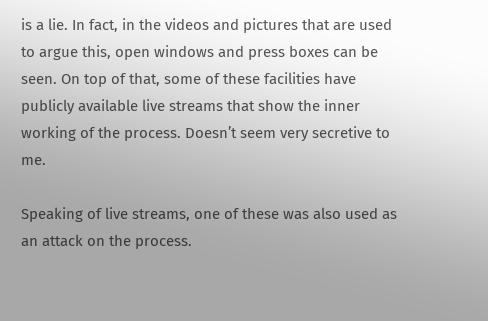is a lie. In fact, in the videos and pictures that are used to argue this, open windows and press boxes can be seen. On top of that, some of these facilities have publicly available live streams that show the inner working of the process. Doesn’t seem very secretive to me.

Speaking of live streams, one of these was also used as an attack on the process.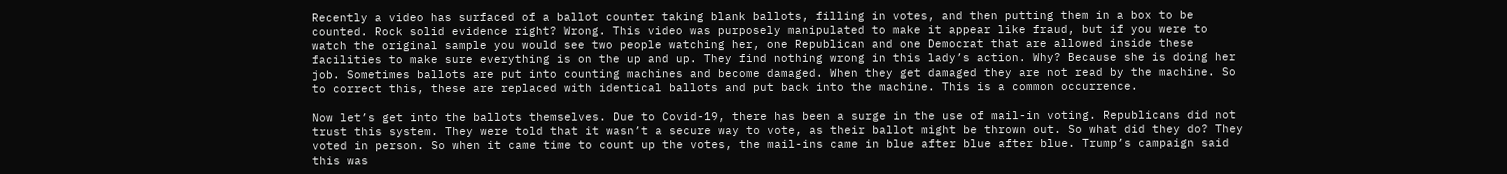Recently a video has surfaced of a ballot counter taking blank ballots, filling in votes, and then putting them in a box to be counted. Rock solid evidence right? Wrong. This video was purposely manipulated to make it appear like fraud, but if you were to watch the original sample you would see two people watching her, one Republican and one Democrat that are allowed inside these facilities to make sure everything is on the up and up. They find nothing wrong in this lady’s action. Why? Because she is doing her job. Sometimes ballots are put into counting machines and become damaged. When they get damaged they are not read by the machine. So to correct this, these are replaced with identical ballots and put back into the machine. This is a common occurrence.

Now let’s get into the ballots themselves. Due to Covid-19, there has been a surge in the use of mail-in voting. Republicans did not trust this system. They were told that it wasn’t a secure way to vote, as their ballot might be thrown out. So what did they do? They voted in person. So when it came time to count up the votes, the mail-ins came in blue after blue after blue. Trump’s campaign said this was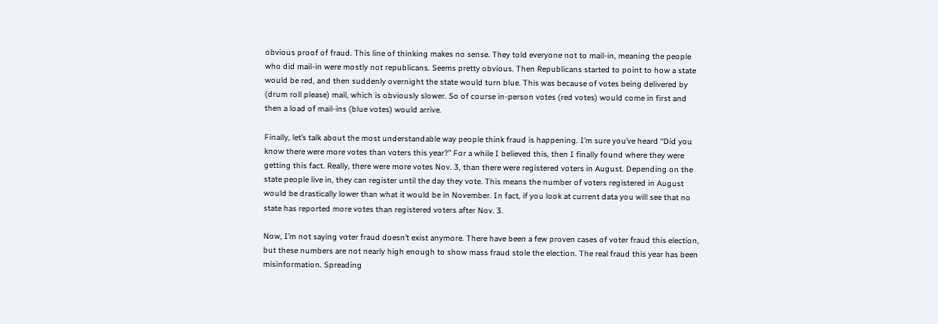obvious proof of fraud. This line of thinking makes no sense. They told everyone not to mail-in, meaning the people who did mail-in were mostly not republicans. Seems pretty obvious. Then Republicans started to point to how a state would be red, and then suddenly overnight the state would turn blue. This was because of votes being delivered by (drum roll please) mail, which is obviously slower. So of course in-person votes (red votes) would come in first and then a load of mail-ins (blue votes) would arrive.

Finally, let’s talk about the most understandable way people think fraud is happening. I’m sure you’ve heard “Did you know there were more votes than voters this year?” For a while I believed this, then I finally found where they were getting this fact. Really, there were more votes Nov. 3, than there were registered voters in August. Depending on the state people live in, they can register until the day they vote. This means the number of voters registered in August would be drastically lower than what it would be in November. In fact, if you look at current data you will see that no state has reported more votes than registered voters after Nov. 3.

Now, I’m not saying voter fraud doesn’t exist anymore. There have been a few proven cases of voter fraud this election, but these numbers are not nearly high enough to show mass fraud stole the election. The real fraud this year has been misinformation. Spreading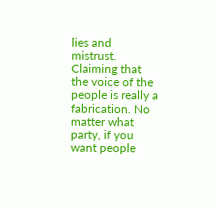lies and mistrust. Claiming that the voice of the people is really a fabrication. No matter what party, if you want people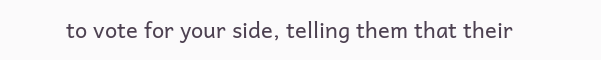to vote for your side, telling them that their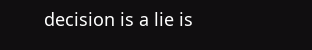decision is a lie is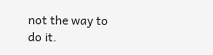not the way to do it.